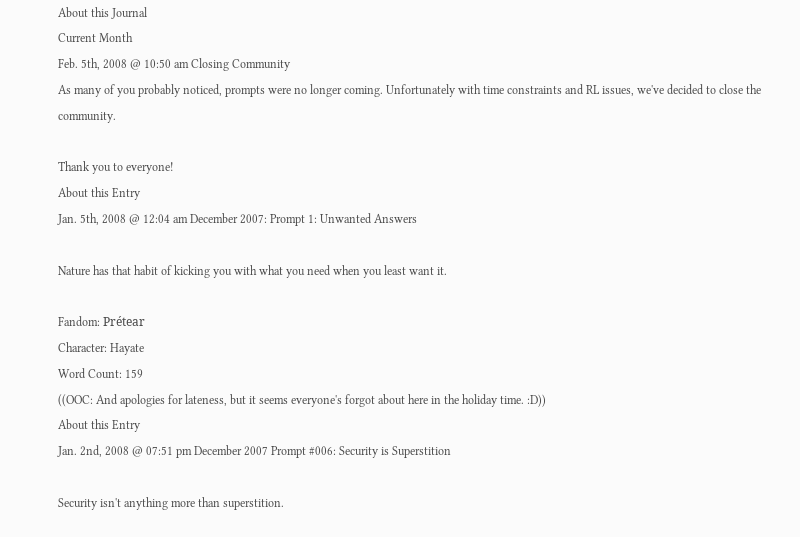About this Journal
Current Month
Feb. 5th, 2008 @ 10:50 am Closing Community
As many of you probably noticed, prompts were no longer coming. Unfortunately with time constraints and RL issues, we've decided to close the community.

Thank you to everyone!
About this Entry
Jan. 5th, 2008 @ 12:04 am December 2007: Prompt 1: Unwanted Answers

Nature has that habit of kicking you with what you need when you least want it.

Fandom: Prétear
Character: Hayate
Word Count: 159
((OOC: And apologies for lateness, but it seems everyone's forgot about here in the holiday time. :D))
About this Entry
Jan. 2nd, 2008 @ 07:51 pm December 2007 Prompt #006: Security is Superstition

Security isn't anything more than superstition.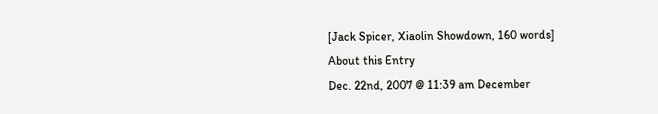[Jack Spicer, Xiaolin Showdown, 160 words]
About this Entry
Dec. 22nd, 2007 @ 11:39 am December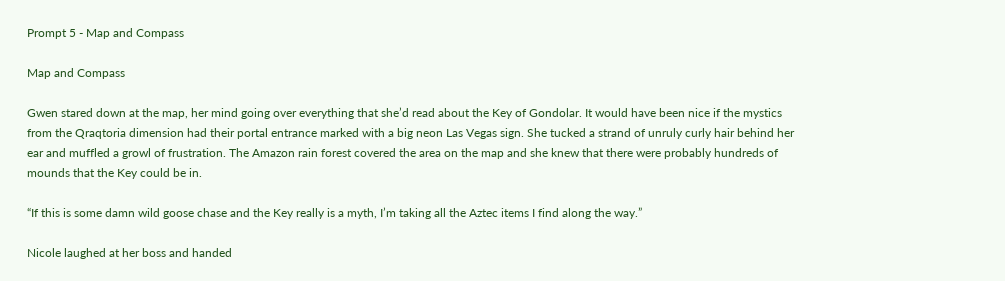Prompt 5 - Map and Compass

Map and Compass

Gwen stared down at the map, her mind going over everything that she’d read about the Key of Gondolar. It would have been nice if the mystics from the Qraqtoria dimension had their portal entrance marked with a big neon Las Vegas sign. She tucked a strand of unruly curly hair behind her ear and muffled a growl of frustration. The Amazon rain forest covered the area on the map and she knew that there were probably hundreds of mounds that the Key could be in.

“If this is some damn wild goose chase and the Key really is a myth, I’m taking all the Aztec items I find along the way.”

Nicole laughed at her boss and handed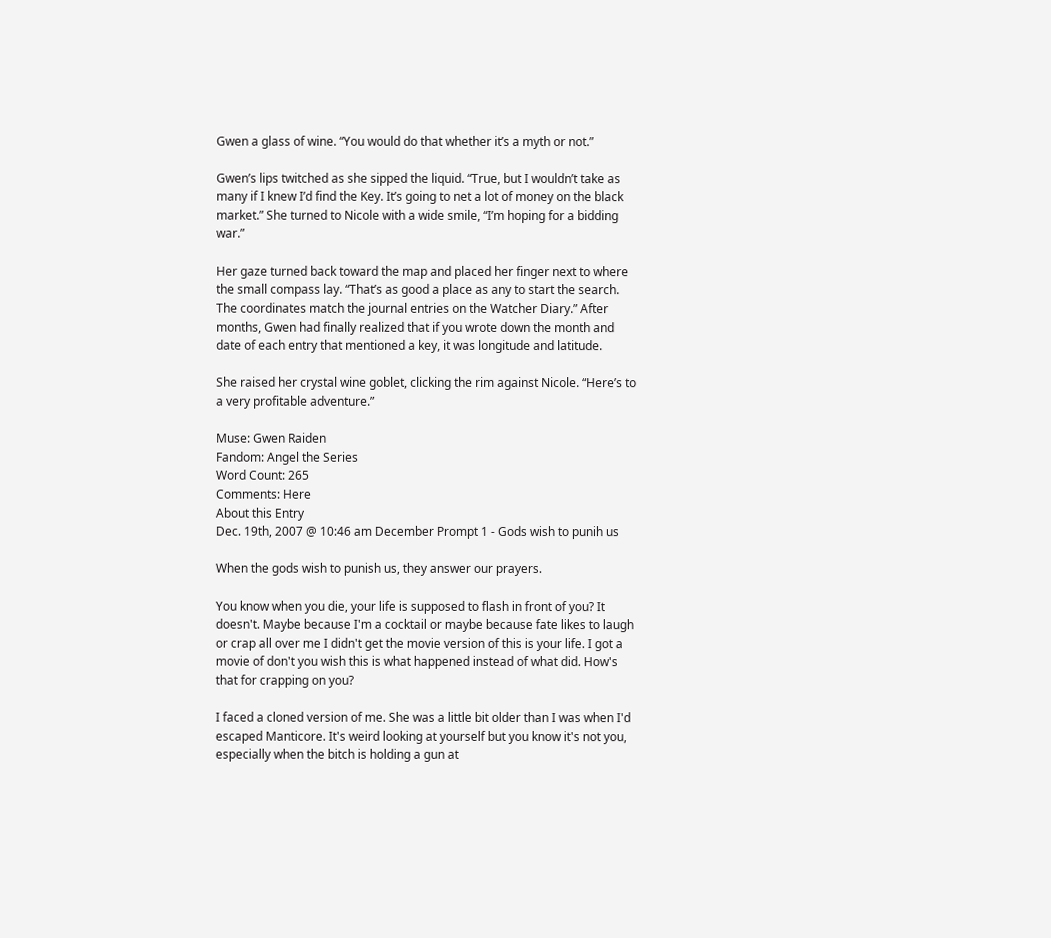Gwen a glass of wine. “You would do that whether it’s a myth or not.”

Gwen’s lips twitched as she sipped the liquid. “True, but I wouldn’t take as many if I knew I’d find the Key. It’s going to net a lot of money on the black market.” She turned to Nicole with a wide smile, “I’m hoping for a bidding war.”

Her gaze turned back toward the map and placed her finger next to where the small compass lay. “That’s as good a place as any to start the search. The coordinates match the journal entries on the Watcher Diary.” After months, Gwen had finally realized that if you wrote down the month and date of each entry that mentioned a key, it was longitude and latitude.

She raised her crystal wine goblet, clicking the rim against Nicole. “Here’s to a very profitable adventure.”

Muse: Gwen Raiden
Fandom: Angel the Series
Word Count: 265
Comments: Here
About this Entry
Dec. 19th, 2007 @ 10:46 am December Prompt 1 - Gods wish to punih us

When the gods wish to punish us, they answer our prayers.

You know when you die, your life is supposed to flash in front of you? It doesn't. Maybe because I'm a cocktail or maybe because fate likes to laugh or crap all over me I didn't get the movie version of this is your life. I got a movie of don't you wish this is what happened instead of what did. How's that for crapping on you?

I faced a cloned version of me. She was a little bit older than I was when I'd escaped Manticore. It's weird looking at yourself but you know it's not you, especially when the bitch is holding a gun at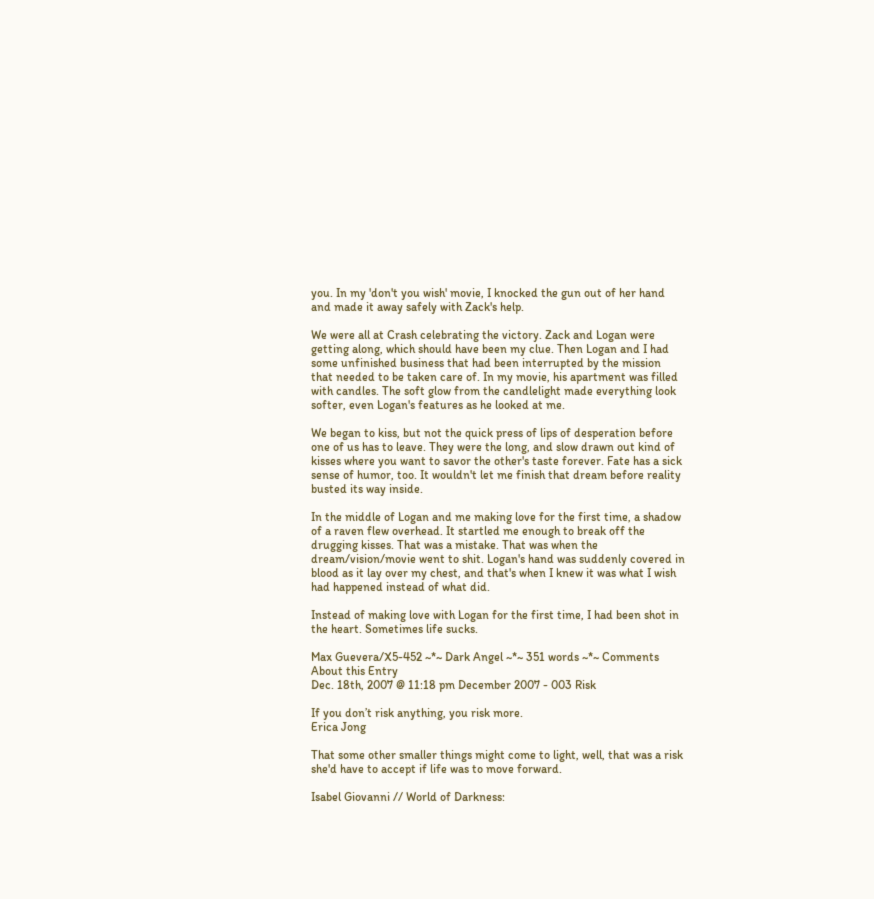you. In my 'don't you wish' movie, I knocked the gun out of her hand and made it away safely with Zack's help.

We were all at Crash celebrating the victory. Zack and Logan were getting along, which should have been my clue. Then Logan and I had some unfinished business that had been interrupted by the mission that needed to be taken care of. In my movie, his apartment was filled with candles. The soft glow from the candlelight made everything look softer, even Logan's features as he looked at me.

We began to kiss, but not the quick press of lips of desperation before one of us has to leave. They were the long, and slow drawn out kind of kisses where you want to savor the other's taste forever. Fate has a sick sense of humor, too. It wouldn't let me finish that dream before reality busted its way inside.

In the middle of Logan and me making love for the first time, a shadow of a raven flew overhead. It startled me enough to break off the drugging kisses. That was a mistake. That was when the dream/vision/movie went to shit. Logan's hand was suddenly covered in blood as it lay over my chest, and that's when I knew it was what I wish had happened instead of what did.

Instead of making love with Logan for the first time, I had been shot in the heart. Sometimes life sucks.

Max Guevera/X5-452 ~*~ Dark Angel ~*~ 351 words ~*~ Comments
About this Entry
Dec. 18th, 2007 @ 11:18 pm December 2007 - 003 Risk

If you don’t risk anything, you risk more.
Erica Jong

That some other smaller things might come to light, well, that was a risk she'd have to accept if life was to move forward.

Isabel Giovanni // World of Darkness: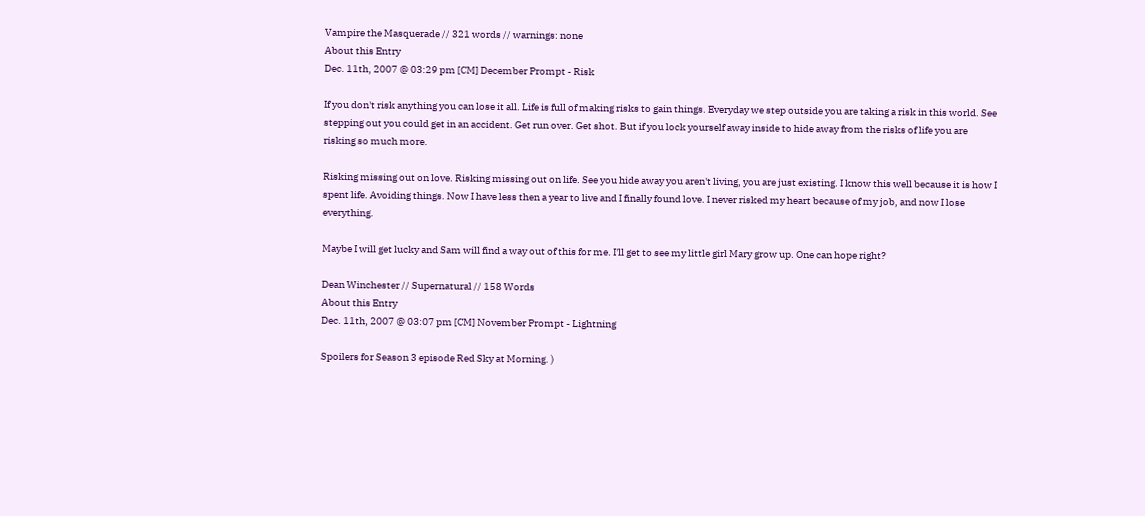Vampire the Masquerade // 321 words // warnings: none
About this Entry
Dec. 11th, 2007 @ 03:29 pm [CM] December Prompt - Risk

If you don't risk anything you can lose it all. Life is full of making risks to gain things. Everyday we step outside you are taking a risk in this world. See stepping out you could get in an accident. Get run over. Get shot. But if you lock yourself away inside to hide away from the risks of life you are risking so much more.

Risking missing out on love. Risking missing out on life. See you hide away you aren't living, you are just existing. I know this well because it is how I spent life. Avoiding things. Now I have less then a year to live and I finally found love. I never risked my heart because of my job, and now I lose everything.

Maybe I will get lucky and Sam will find a way out of this for me. I'll get to see my little girl Mary grow up. One can hope right?

Dean Winchester // Supernatural // 158 Words
About this Entry
Dec. 11th, 2007 @ 03:07 pm [CM] November Prompt - Lightning

Spoilers for Season 3 episode Red Sky at Morning. )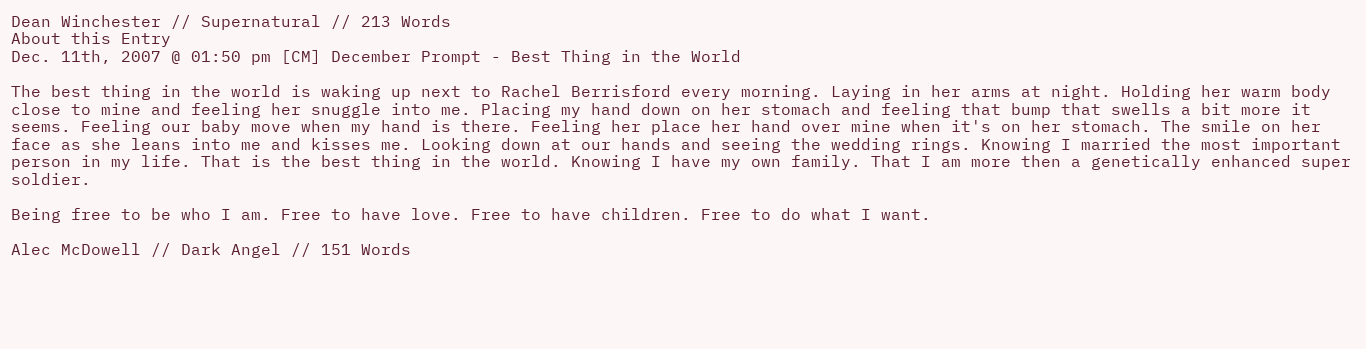Dean Winchester // Supernatural // 213 Words
About this Entry
Dec. 11th, 2007 @ 01:50 pm [CM] December Prompt - Best Thing in the World

The best thing in the world is waking up next to Rachel Berrisford every morning. Laying in her arms at night. Holding her warm body close to mine and feeling her snuggle into me. Placing my hand down on her stomach and feeling that bump that swells a bit more it seems. Feeling our baby move when my hand is there. Feeling her place her hand over mine when it's on her stomach. The smile on her face as she leans into me and kisses me. Looking down at our hands and seeing the wedding rings. Knowing I married the most important person in my life. That is the best thing in the world. Knowing I have my own family. That I am more then a genetically enhanced super soldier.

Being free to be who I am. Free to have love. Free to have children. Free to do what I want.

Alec McDowell // Dark Angel // 151 Words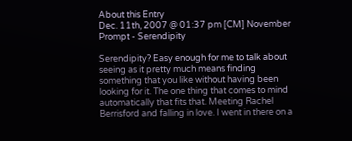About this Entry
Dec. 11th, 2007 @ 01:37 pm [CM] November Prompt - Serendipity

Serendipity? Easy enough for me to talk about seeing as it pretty much means finding something that you like without having been looking for it. The one thing that comes to mind automatically that fits that. Meeting Rachel Berrisford and falling in love. I went in there on a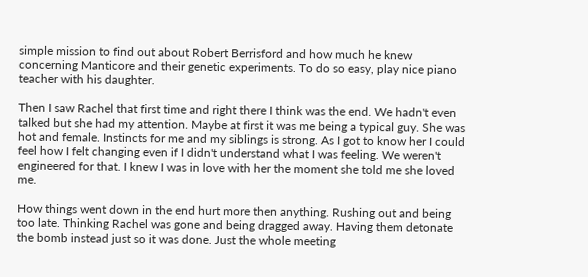simple mission to find out about Robert Berrisford and how much he knew concerning Manticore and their genetic experiments. To do so easy, play nice piano teacher with his daughter.

Then I saw Rachel that first time and right there I think was the end. We hadn't even talked but she had my attention. Maybe at first it was me being a typical guy. She was hot and female. Instincts for me and my siblings is strong. As I got to know her I could feel how I felt changing even if I didn't understand what I was feeling. We weren't engineered for that. I knew I was in love with her the moment she told me she loved me.

How things went down in the end hurt more then anything. Rushing out and being too late. Thinking Rachel was gone and being dragged away. Having them detonate the bomb instead just so it was done. Just the whole meeting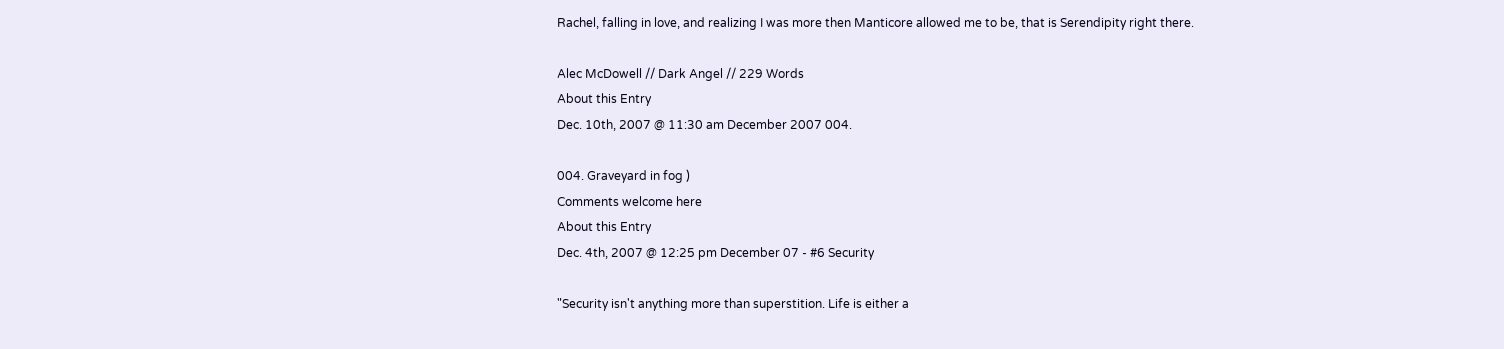Rachel, falling in love, and realizing I was more then Manticore allowed me to be, that is Serendipity right there.

Alec McDowell // Dark Angel // 229 Words
About this Entry
Dec. 10th, 2007 @ 11:30 am December 2007 004.

004. Graveyard in fog )
Comments welcome here
About this Entry
Dec. 4th, 2007 @ 12:25 pm December 07 - #6 Security

"Security isn't anything more than superstition. Life is either a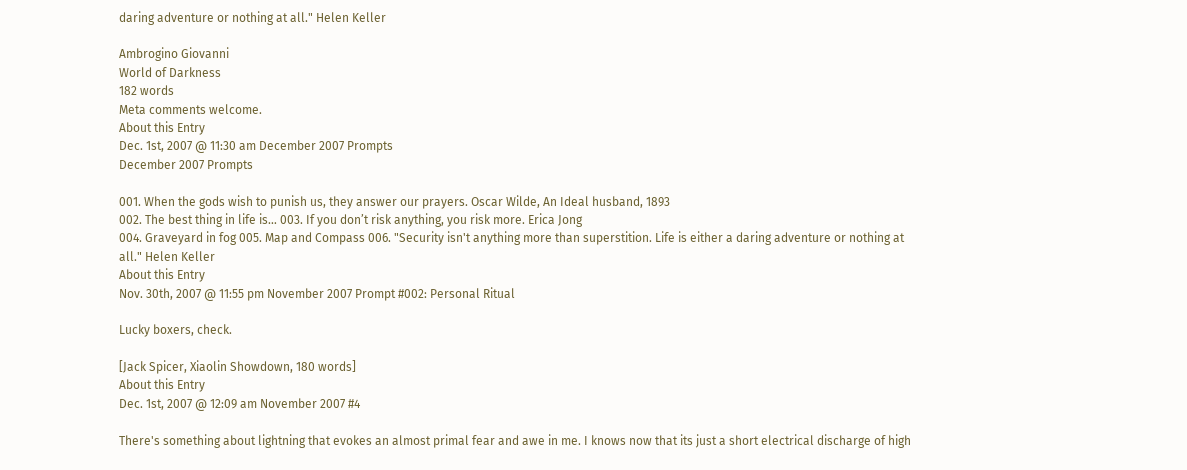daring adventure or nothing at all." Helen Keller

Ambrogino Giovanni
World of Darkness
182 words
Meta comments welcome.
About this Entry
Dec. 1st, 2007 @ 11:30 am December 2007 Prompts
December 2007 Prompts

001. When the gods wish to punish us, they answer our prayers. Oscar Wilde, An Ideal husband, 1893
002. The best thing in life is… 003. If you don’t risk anything, you risk more. Erica Jong
004. Graveyard in fog 005. Map and Compass 006. "Security isn't anything more than superstition. Life is either a daring adventure or nothing at all." Helen Keller
About this Entry
Nov. 30th, 2007 @ 11:55 pm November 2007 Prompt #002: Personal Ritual

Lucky boxers, check.

[Jack Spicer, Xiaolin Showdown, 180 words]
About this Entry
Dec. 1st, 2007 @ 12:09 am November 2007 #4

There's something about lightning that evokes an almost primal fear and awe in me. I knows now that its just a short electrical discharge of high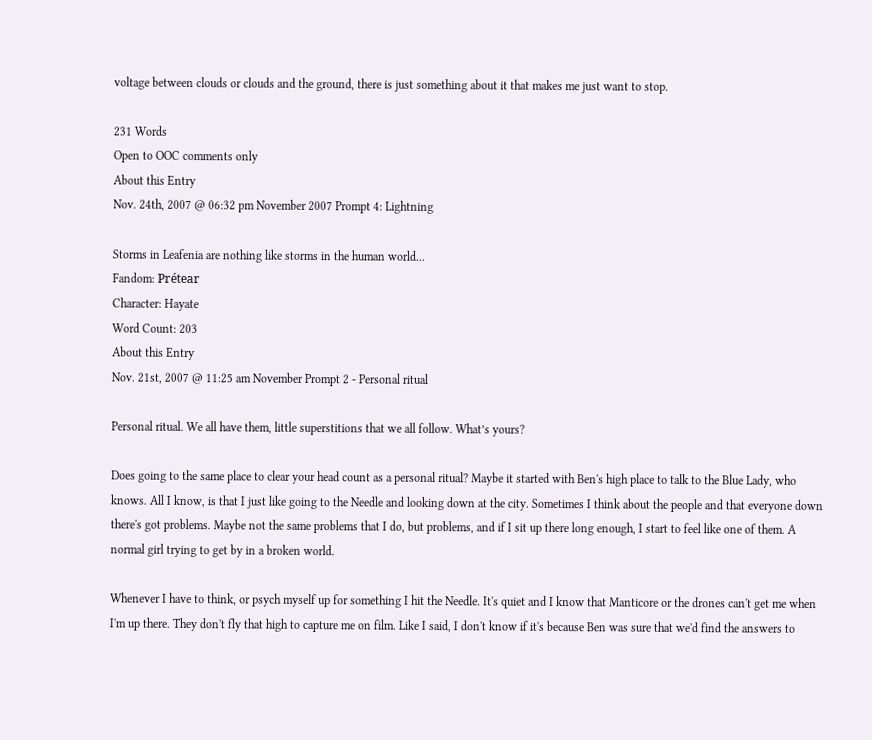voltage between clouds or clouds and the ground, there is just something about it that makes me just want to stop.

231 Words
Open to OOC comments only
About this Entry
Nov. 24th, 2007 @ 06:32 pm November 2007 Prompt 4: Lightning

Storms in Leafenia are nothing like storms in the human world...
Fandom: Prétear
Character: Hayate
Word Count: 203
About this Entry
Nov. 21st, 2007 @ 11:25 am November Prompt 2 - Personal ritual

Personal ritual. We all have them, little superstitions that we all follow. What’s yours?

Does going to the same place to clear your head count as a personal ritual? Maybe it started with Ben's high place to talk to the Blue Lady, who knows. All I know, is that I just like going to the Needle and looking down at the city. Sometimes I think about the people and that everyone down there's got problems. Maybe not the same problems that I do, but problems, and if I sit up there long enough, I start to feel like one of them. A normal girl trying to get by in a broken world.

Whenever I have to think, or psych myself up for something I hit the Needle. It's quiet and I know that Manticore or the drones can't get me when I'm up there. They don't fly that high to capture me on film. Like I said, I don't know if it's because Ben was sure that we'd find the answers to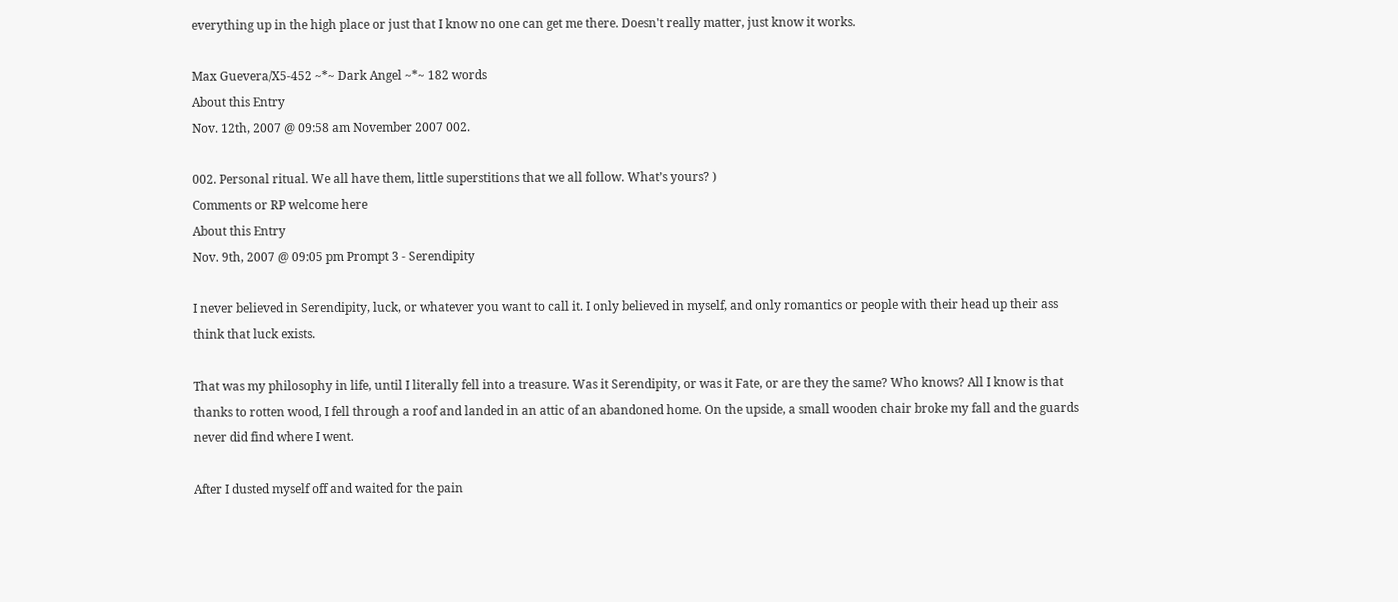everything up in the high place or just that I know no one can get me there. Doesn't really matter, just know it works.

Max Guevera/X5-452 ~*~ Dark Angel ~*~ 182 words
About this Entry
Nov. 12th, 2007 @ 09:58 am November 2007 002.

002. Personal ritual. We all have them, little superstitions that we all follow. What’s yours? )
Comments or RP welcome here
About this Entry
Nov. 9th, 2007 @ 09:05 pm Prompt 3 - Serendipity

I never believed in Serendipity, luck, or whatever you want to call it. I only believed in myself, and only romantics or people with their head up their ass think that luck exists.

That was my philosophy in life, until I literally fell into a treasure. Was it Serendipity, or was it Fate, or are they the same? Who knows? All I know is that thanks to rotten wood, I fell through a roof and landed in an attic of an abandoned home. On the upside, a small wooden chair broke my fall and the guards never did find where I went.

After I dusted myself off and waited for the pain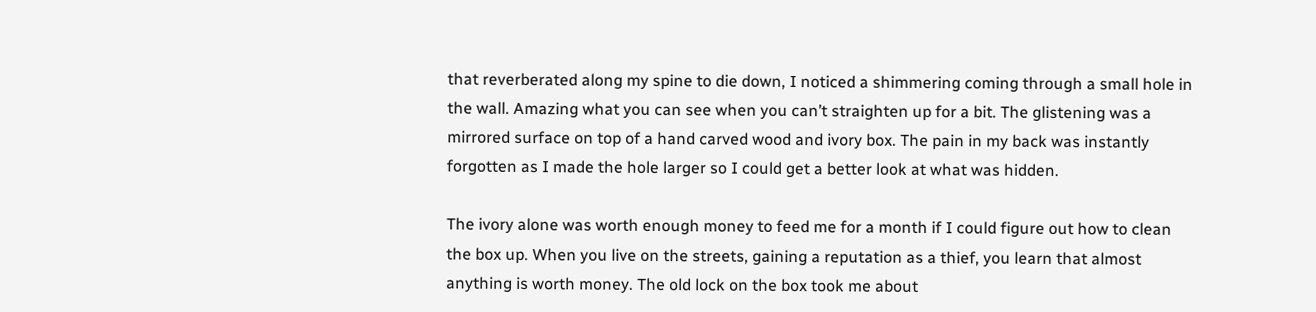that reverberated along my spine to die down, I noticed a shimmering coming through a small hole in the wall. Amazing what you can see when you can’t straighten up for a bit. The glistening was a mirrored surface on top of a hand carved wood and ivory box. The pain in my back was instantly forgotten as I made the hole larger so I could get a better look at what was hidden.

The ivory alone was worth enough money to feed me for a month if I could figure out how to clean the box up. When you live on the streets, gaining a reputation as a thief, you learn that almost anything is worth money. The old lock on the box took me about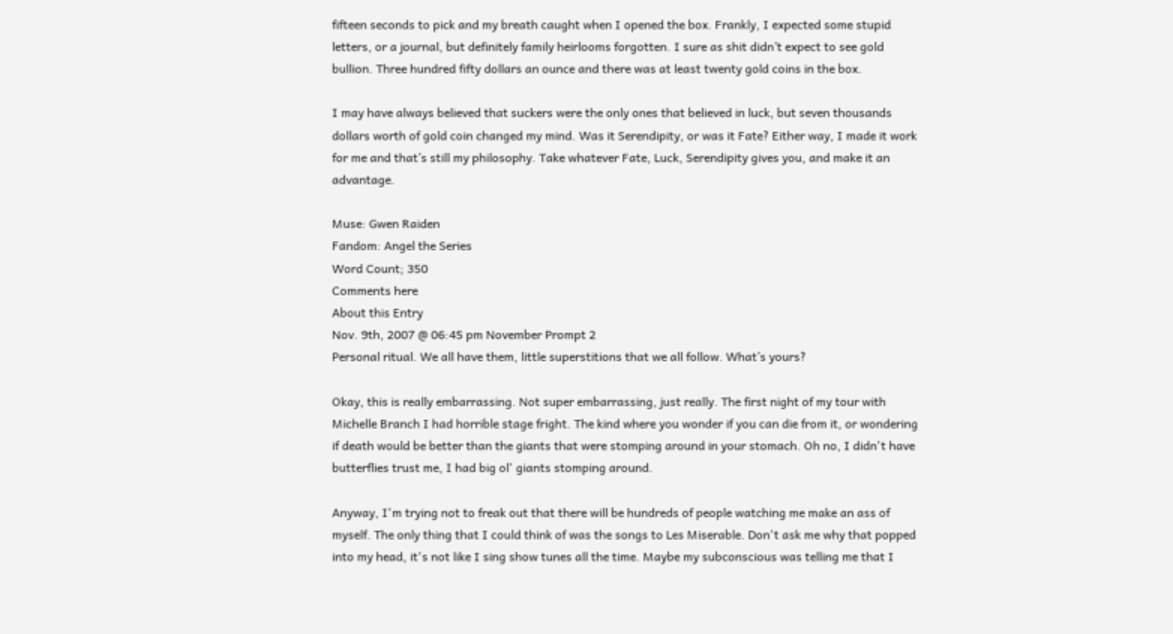fifteen seconds to pick and my breath caught when I opened the box. Frankly, I expected some stupid letters, or a journal, but definitely family heirlooms forgotten. I sure as shit didn’t expect to see gold bullion. Three hundred fifty dollars an ounce and there was at least twenty gold coins in the box.

I may have always believed that suckers were the only ones that believed in luck, but seven thousands dollars worth of gold coin changed my mind. Was it Serendipity, or was it Fate? Either way, I made it work for me and that’s still my philosophy. Take whatever Fate, Luck, Serendipity gives you, and make it an advantage.

Muse: Gwen Raiden
Fandom: Angel the Series
Word Count; 350
Comments here
About this Entry
Nov. 9th, 2007 @ 06:45 pm November Prompt 2
Personal ritual. We all have them, little superstitions that we all follow. What’s yours?

Okay, this is really embarrassing. Not super embarrassing, just really. The first night of my tour with Michelle Branch I had horrible stage fright. The kind where you wonder if you can die from it, or wondering if death would be better than the giants that were stomping around in your stomach. Oh no, I didn't have butterflies trust me, I had big ol' giants stomping around.

Anyway, I'm trying not to freak out that there will be hundreds of people watching me make an ass of myself. The only thing that I could think of was the songs to Les Miserable. Don't ask me why that popped into my head, it's not like I sing show tunes all the time. Maybe my subconscious was telling me that I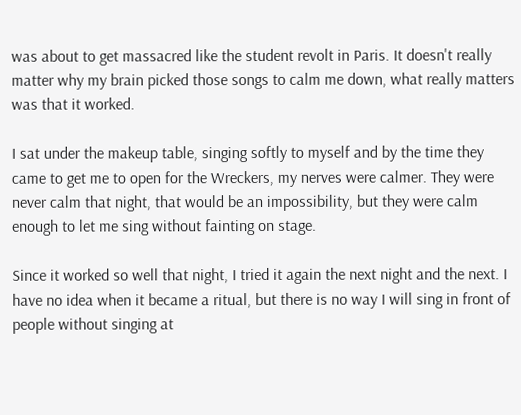was about to get massacred like the student revolt in Paris. It doesn't really matter why my brain picked those songs to calm me down, what really matters was that it worked.

I sat under the makeup table, singing softly to myself and by the time they came to get me to open for the Wreckers, my nerves were calmer. They were never calm that night, that would be an impossibility, but they were calm enough to let me sing without fainting on stage.

Since it worked so well that night, I tried it again the next night and the next. I have no idea when it became a ritual, but there is no way I will sing in front of people without singing at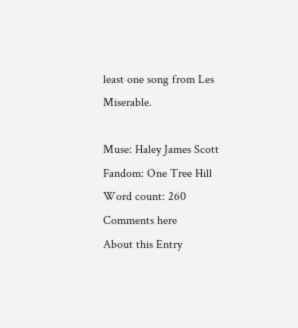least one song from Les Miserable.

Muse: Haley James Scott
Fandom: One Tree Hill
Word count: 260
Comments here
About this Entry